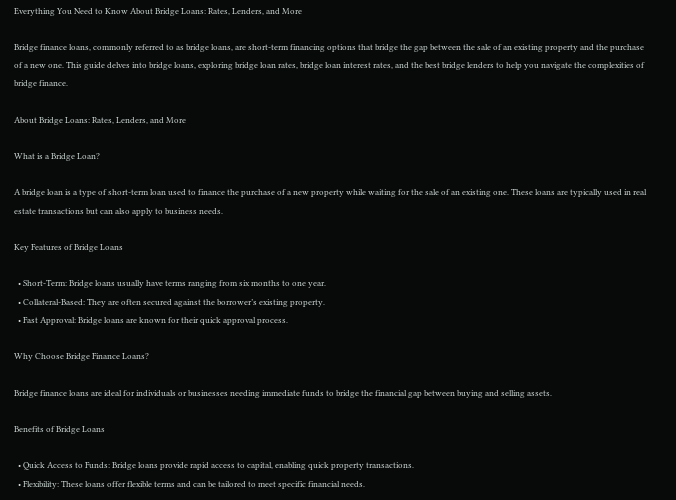Everything You Need to Know About Bridge Loans: Rates, Lenders, and More

Bridge finance loans, commonly referred to as bridge loans, are short-term financing options that bridge the gap between the sale of an existing property and the purchase of a new one. This guide delves into bridge loans, exploring bridge loan rates, bridge loan interest rates, and the best bridge lenders to help you navigate the complexities of bridge finance.

About Bridge Loans: Rates, Lenders, and More

What is a Bridge Loan?

A bridge loan is a type of short-term loan used to finance the purchase of a new property while waiting for the sale of an existing one. These loans are typically used in real estate transactions but can also apply to business needs.

Key Features of Bridge Loans

  • Short-Term: Bridge loans usually have terms ranging from six months to one year.
  • Collateral-Based: They are often secured against the borrower’s existing property.
  • Fast Approval: Bridge loans are known for their quick approval process.

Why Choose Bridge Finance Loans?

Bridge finance loans are ideal for individuals or businesses needing immediate funds to bridge the financial gap between buying and selling assets.

Benefits of Bridge Loans

  • Quick Access to Funds: Bridge loans provide rapid access to capital, enabling quick property transactions.
  • Flexibility: These loans offer flexible terms and can be tailored to meet specific financial needs.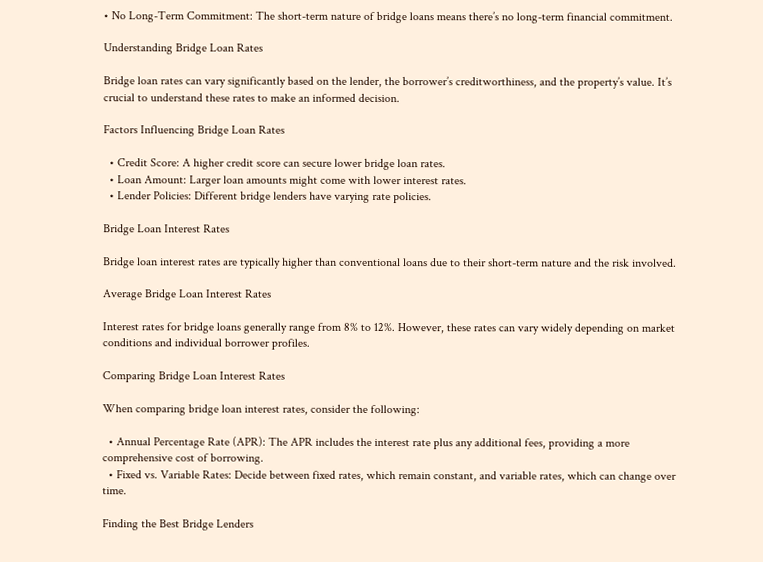• No Long-Term Commitment: The short-term nature of bridge loans means there’s no long-term financial commitment.

Understanding Bridge Loan Rates

Bridge loan rates can vary significantly based on the lender, the borrower’s creditworthiness, and the property’s value. It’s crucial to understand these rates to make an informed decision.

Factors Influencing Bridge Loan Rates

  • Credit Score: A higher credit score can secure lower bridge loan rates.
  • Loan Amount: Larger loan amounts might come with lower interest rates.
  • Lender Policies: Different bridge lenders have varying rate policies.

Bridge Loan Interest Rates

Bridge loan interest rates are typically higher than conventional loans due to their short-term nature and the risk involved.

Average Bridge Loan Interest Rates

Interest rates for bridge loans generally range from 8% to 12%. However, these rates can vary widely depending on market conditions and individual borrower profiles.

Comparing Bridge Loan Interest Rates

When comparing bridge loan interest rates, consider the following:

  • Annual Percentage Rate (APR): The APR includes the interest rate plus any additional fees, providing a more comprehensive cost of borrowing.
  • Fixed vs. Variable Rates: Decide between fixed rates, which remain constant, and variable rates, which can change over time.

Finding the Best Bridge Lenders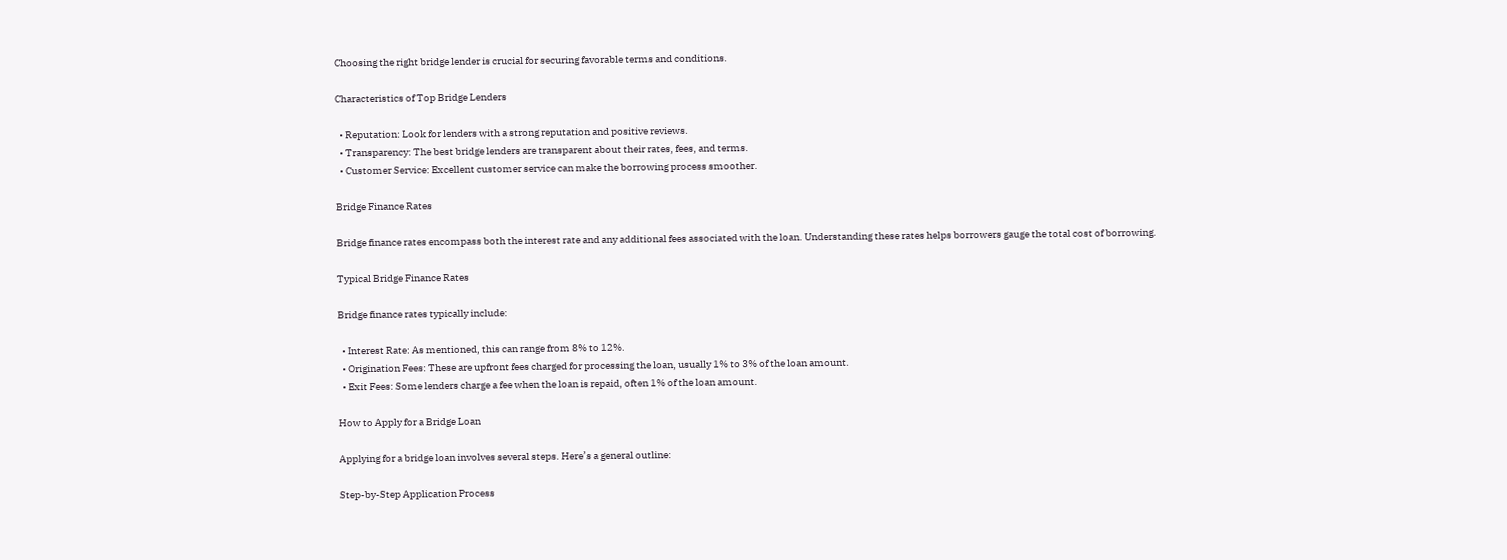Choosing the right bridge lender is crucial for securing favorable terms and conditions.

Characteristics of Top Bridge Lenders

  • Reputation: Look for lenders with a strong reputation and positive reviews.
  • Transparency: The best bridge lenders are transparent about their rates, fees, and terms.
  • Customer Service: Excellent customer service can make the borrowing process smoother.

Bridge Finance Rates

Bridge finance rates encompass both the interest rate and any additional fees associated with the loan. Understanding these rates helps borrowers gauge the total cost of borrowing.

Typical Bridge Finance Rates

Bridge finance rates typically include:

  • Interest Rate: As mentioned, this can range from 8% to 12%.
  • Origination Fees: These are upfront fees charged for processing the loan, usually 1% to 3% of the loan amount.
  • Exit Fees: Some lenders charge a fee when the loan is repaid, often 1% of the loan amount.

How to Apply for a Bridge Loan

Applying for a bridge loan involves several steps. Here’s a general outline:

Step-by-Step Application Process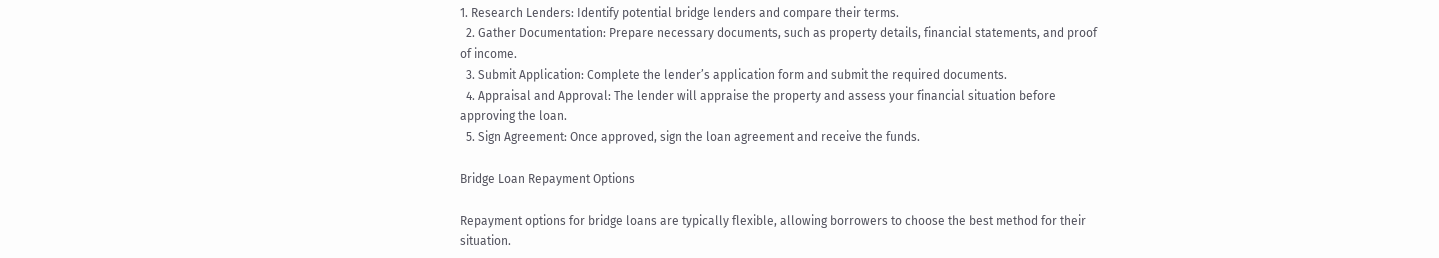1. Research Lenders: Identify potential bridge lenders and compare their terms.
  2. Gather Documentation: Prepare necessary documents, such as property details, financial statements, and proof of income.
  3. Submit Application: Complete the lender’s application form and submit the required documents.
  4. Appraisal and Approval: The lender will appraise the property and assess your financial situation before approving the loan.
  5. Sign Agreement: Once approved, sign the loan agreement and receive the funds.

Bridge Loan Repayment Options

Repayment options for bridge loans are typically flexible, allowing borrowers to choose the best method for their situation.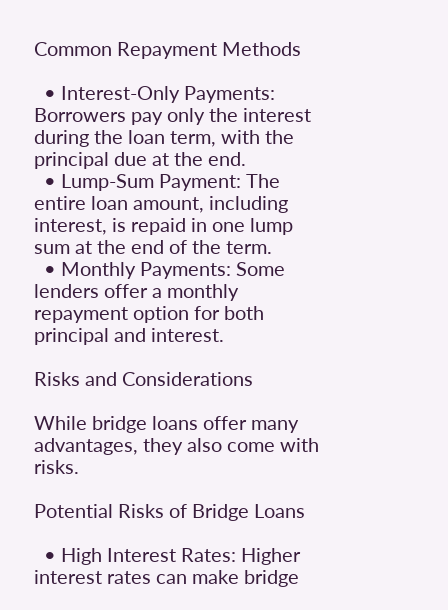Common Repayment Methods

  • Interest-Only Payments: Borrowers pay only the interest during the loan term, with the principal due at the end.
  • Lump-Sum Payment: The entire loan amount, including interest, is repaid in one lump sum at the end of the term.
  • Monthly Payments: Some lenders offer a monthly repayment option for both principal and interest.

Risks and Considerations

While bridge loans offer many advantages, they also come with risks.

Potential Risks of Bridge Loans

  • High Interest Rates: Higher interest rates can make bridge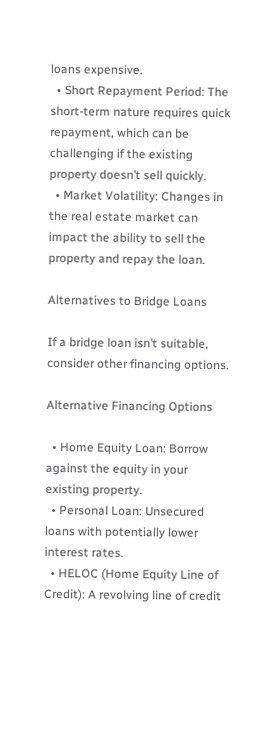loans expensive.
  • Short Repayment Period: The short-term nature requires quick repayment, which can be challenging if the existing property doesn’t sell quickly.
  • Market Volatility: Changes in the real estate market can impact the ability to sell the property and repay the loan.

Alternatives to Bridge Loans

If a bridge loan isn’t suitable, consider other financing options.

Alternative Financing Options

  • Home Equity Loan: Borrow against the equity in your existing property.
  • Personal Loan: Unsecured loans with potentially lower interest rates.
  • HELOC (Home Equity Line of Credit): A revolving line of credit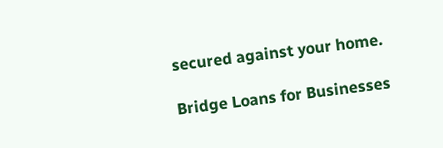secured against your home.

Bridge Loans for Businesses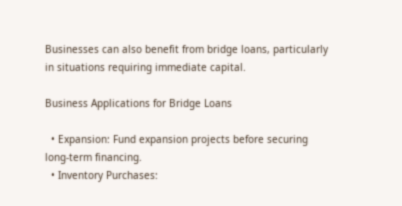Businesses can also benefit from bridge loans, particularly in situations requiring immediate capital.

Business Applications for Bridge Loans

  • Expansion: Fund expansion projects before securing long-term financing.
  • Inventory Purchases: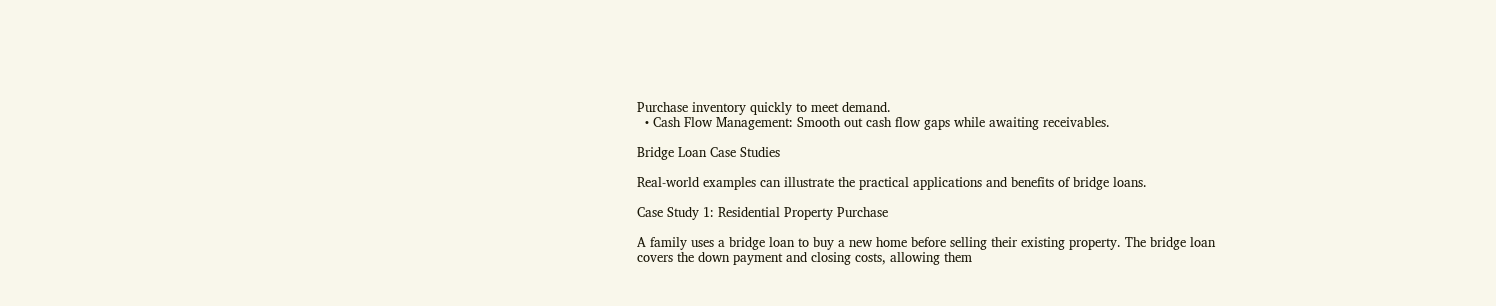Purchase inventory quickly to meet demand.
  • Cash Flow Management: Smooth out cash flow gaps while awaiting receivables.

Bridge Loan Case Studies

Real-world examples can illustrate the practical applications and benefits of bridge loans.

Case Study 1: Residential Property Purchase

A family uses a bridge loan to buy a new home before selling their existing property. The bridge loan covers the down payment and closing costs, allowing them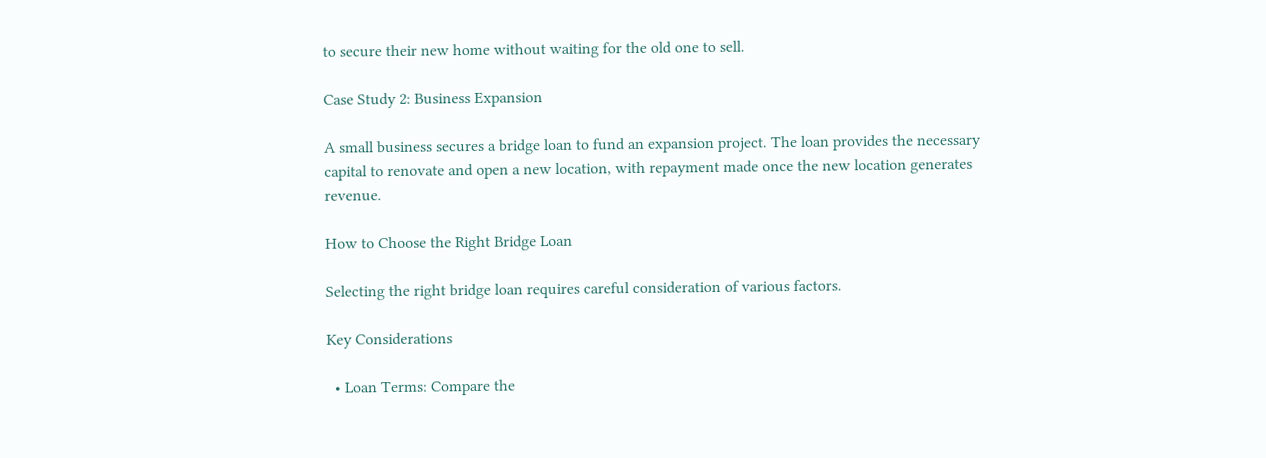to secure their new home without waiting for the old one to sell.

Case Study 2: Business Expansion

A small business secures a bridge loan to fund an expansion project. The loan provides the necessary capital to renovate and open a new location, with repayment made once the new location generates revenue.

How to Choose the Right Bridge Loan

Selecting the right bridge loan requires careful consideration of various factors.

Key Considerations

  • Loan Terms: Compare the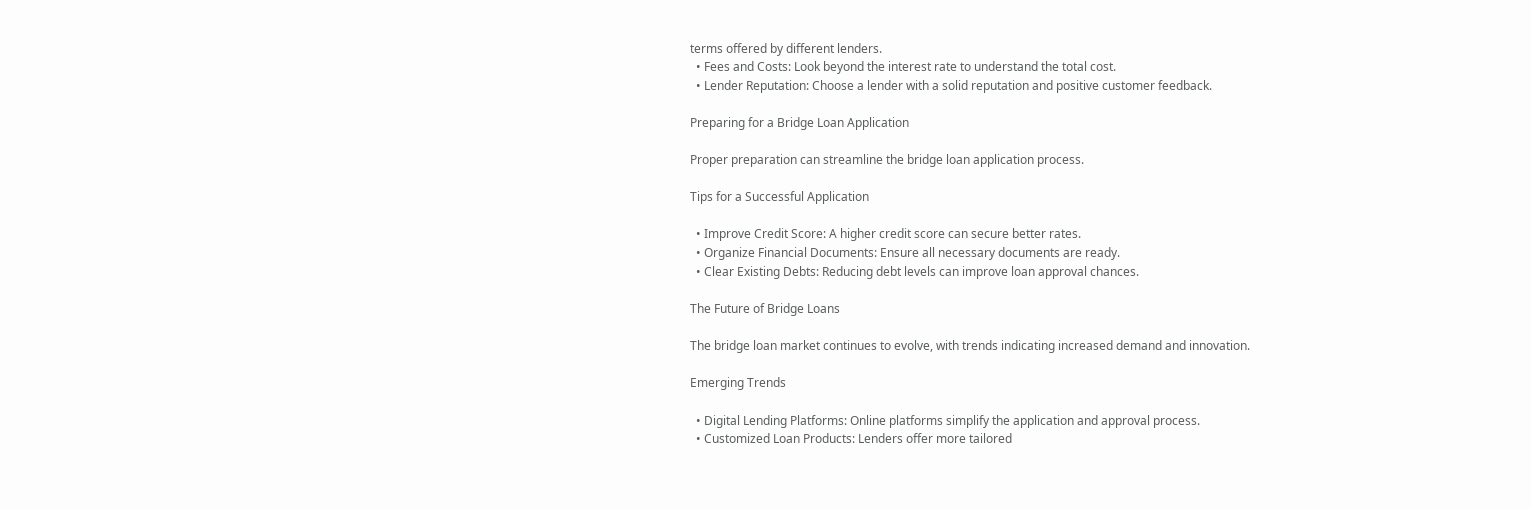terms offered by different lenders.
  • Fees and Costs: Look beyond the interest rate to understand the total cost.
  • Lender Reputation: Choose a lender with a solid reputation and positive customer feedback.

Preparing for a Bridge Loan Application

Proper preparation can streamline the bridge loan application process.

Tips for a Successful Application

  • Improve Credit Score: A higher credit score can secure better rates.
  • Organize Financial Documents: Ensure all necessary documents are ready.
  • Clear Existing Debts: Reducing debt levels can improve loan approval chances.

The Future of Bridge Loans

The bridge loan market continues to evolve, with trends indicating increased demand and innovation.

Emerging Trends

  • Digital Lending Platforms: Online platforms simplify the application and approval process.
  • Customized Loan Products: Lenders offer more tailored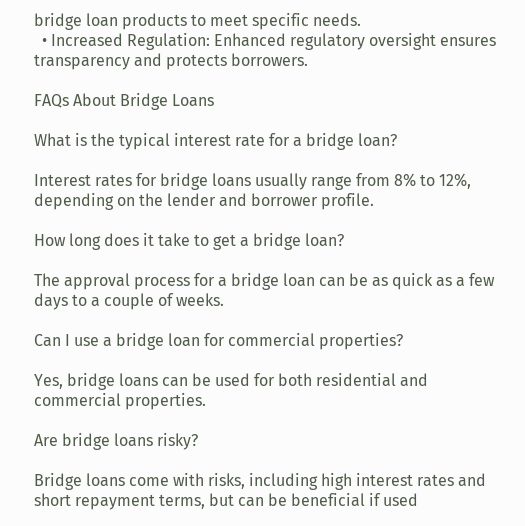bridge loan products to meet specific needs.
  • Increased Regulation: Enhanced regulatory oversight ensures transparency and protects borrowers.

FAQs About Bridge Loans

What is the typical interest rate for a bridge loan?

Interest rates for bridge loans usually range from 8% to 12%, depending on the lender and borrower profile.

How long does it take to get a bridge loan?

The approval process for a bridge loan can be as quick as a few days to a couple of weeks.

Can I use a bridge loan for commercial properties?

Yes, bridge loans can be used for both residential and commercial properties.

Are bridge loans risky?

Bridge loans come with risks, including high interest rates and short repayment terms, but can be beneficial if used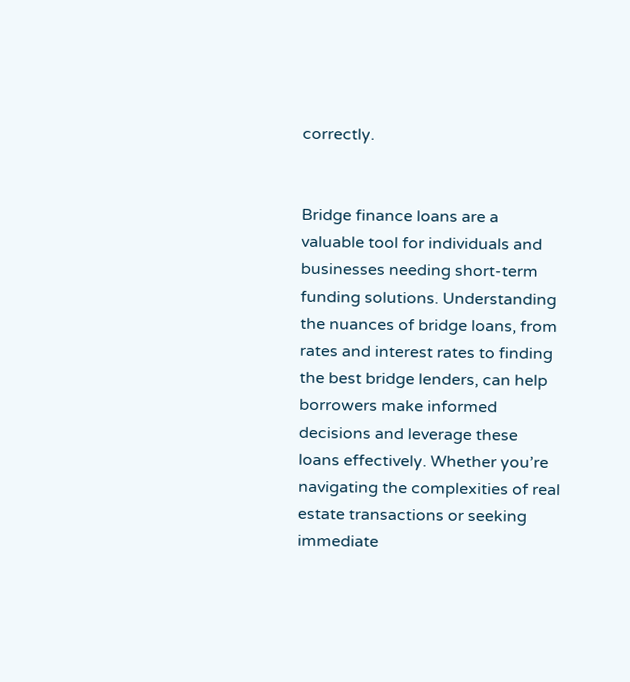correctly.


Bridge finance loans are a valuable tool for individuals and businesses needing short-term funding solutions. Understanding the nuances of bridge loans, from rates and interest rates to finding the best bridge lenders, can help borrowers make informed decisions and leverage these loans effectively. Whether you’re navigating the complexities of real estate transactions or seeking immediate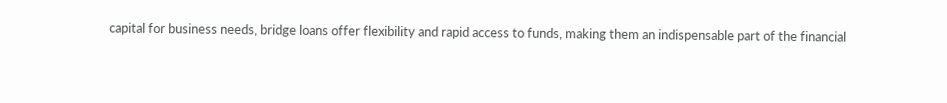capital for business needs, bridge loans offer flexibility and rapid access to funds, making them an indispensable part of the financial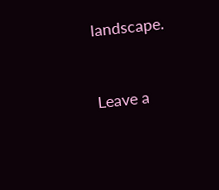landscape.


Leave a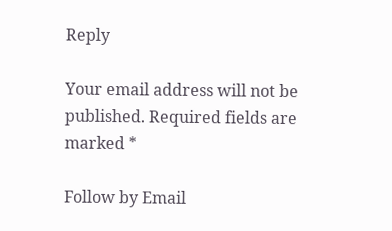Reply

Your email address will not be published. Required fields are marked *

Follow by Email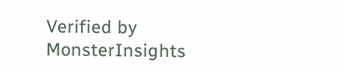Verified by MonsterInsights